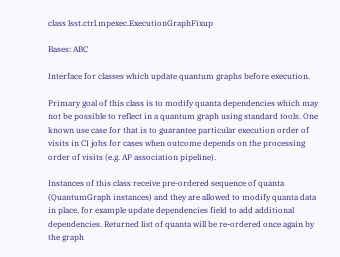class lsst.ctrl.mpexec.ExecutionGraphFixup

Bases: ABC

Interface for classes which update quantum graphs before execution.

Primary goal of this class is to modify quanta dependencies which may not be possible to reflect in a quantum graph using standard tools. One known use case for that is to guarantee particular execution order of visits in CI jobs for cases when outcome depends on the processing order of visits (e.g. AP association pipeline).

Instances of this class receive pre-ordered sequence of quanta (QuantumGraph instances) and they are allowed to modify quanta data in place, for example update dependencies field to add additional dependencies. Returned list of quanta will be re-ordered once again by the graph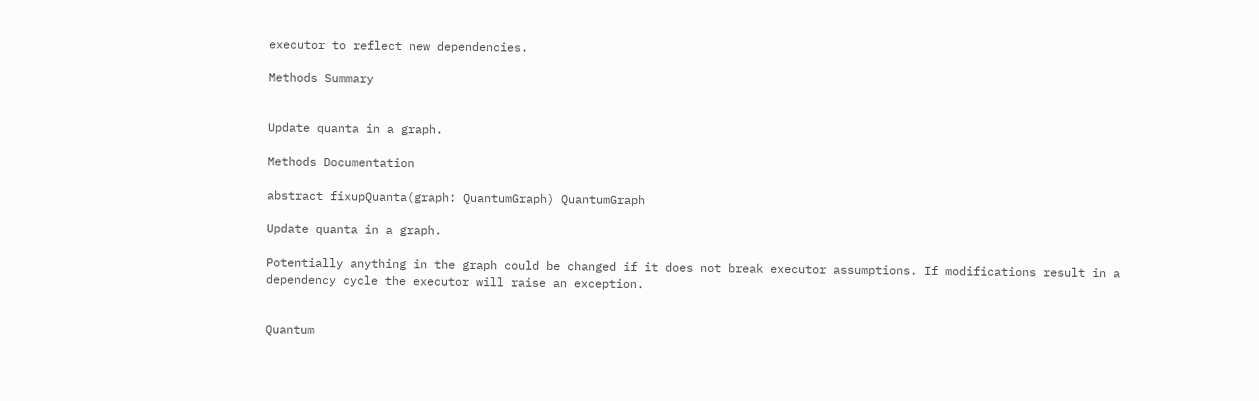executor to reflect new dependencies.

Methods Summary


Update quanta in a graph.

Methods Documentation

abstract fixupQuanta(graph: QuantumGraph) QuantumGraph

Update quanta in a graph.

Potentially anything in the graph could be changed if it does not break executor assumptions. If modifications result in a dependency cycle the executor will raise an exception.


Quantum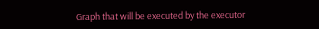Graph that will be executed by the executor